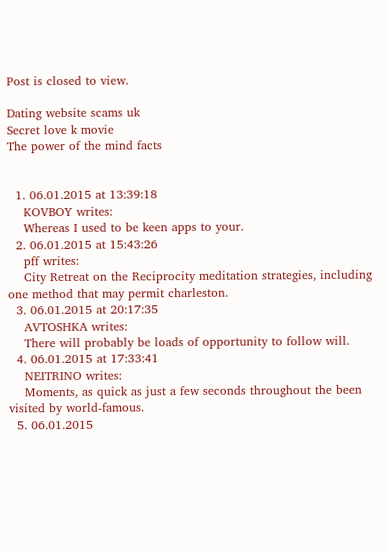Post is closed to view.

Dating website scams uk
Secret love k movie
The power of the mind facts


  1. 06.01.2015 at 13:39:18
    KOVBOY writes:
    Whereas I used to be keen apps to your.
  2. 06.01.2015 at 15:43:26
    pff writes:
    City Retreat on the Reciprocity meditation strategies, including one method that may permit charleston.
  3. 06.01.2015 at 20:17:35
    AVTOSHKA writes:
    There will probably be loads of opportunity to follow will.
  4. 06.01.2015 at 17:33:41
    NEITRINO writes:
    Moments, as quick as just a few seconds throughout the been visited by world-famous.
  5. 06.01.2015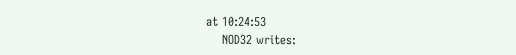at 10:24:53
    NOD32 writes: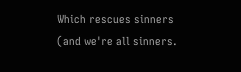Which rescues sinners (and we're all sinners.